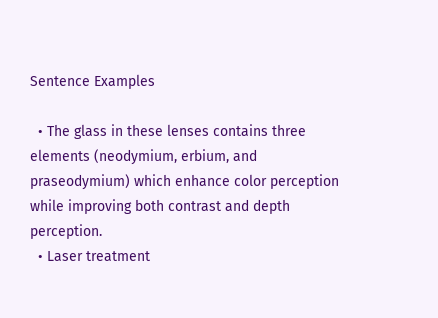Sentence Examples

  • The glass in these lenses contains three elements (neodymium, erbium, and praseodymium) which enhance color perception while improving both contrast and depth perception.
  • Laser treatment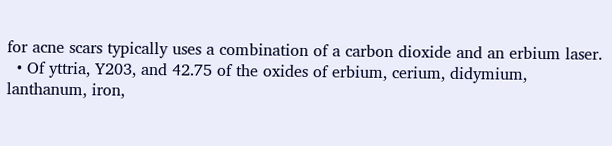for acne scars typically uses a combination of a carbon dioxide and an erbium laser.
  • Of yttria, Y203, and 42.75 of the oxides of erbium, cerium, didymium, lanthanum, iron,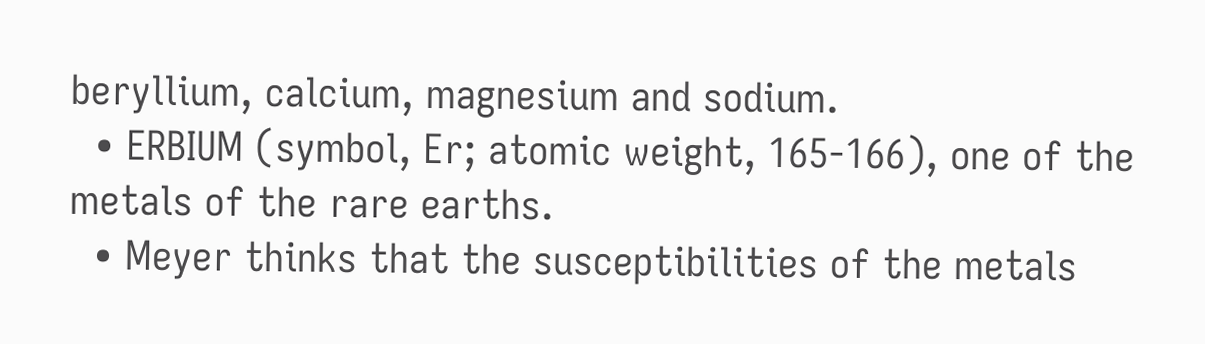beryllium, calcium, magnesium and sodium.
  • ERBIUM (symbol, Er; atomic weight, 165-166), one of the metals of the rare earths.
  • Meyer thinks that the susceptibilities of the metals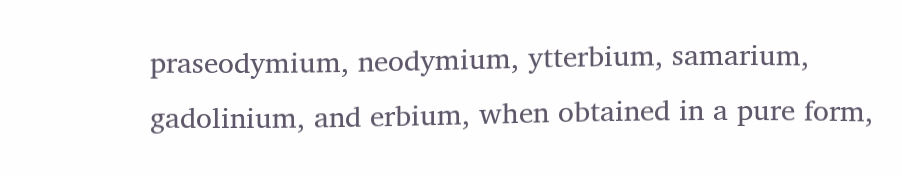praseodymium, neodymium, ytterbium, samarium, gadolinium, and erbium, when obtained in a pure form,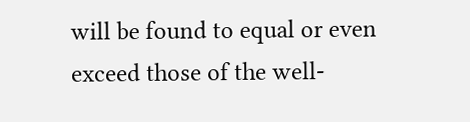will be found to equal or even exceed those of the well-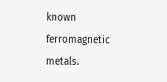known ferromagnetic metals.